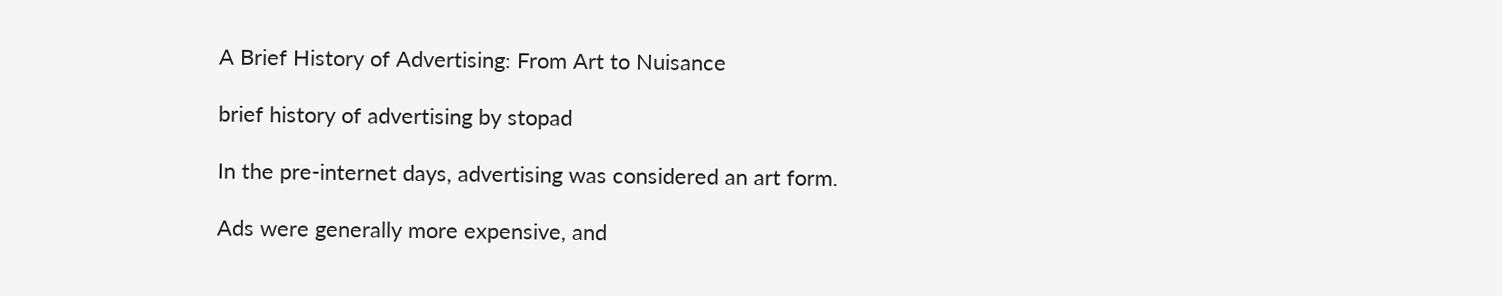A Brief History of Advertising: From Art to Nuisance

brief history of advertising by stopad

In the pre-internet days, advertising was considered an art form.

Ads were generally more expensive, and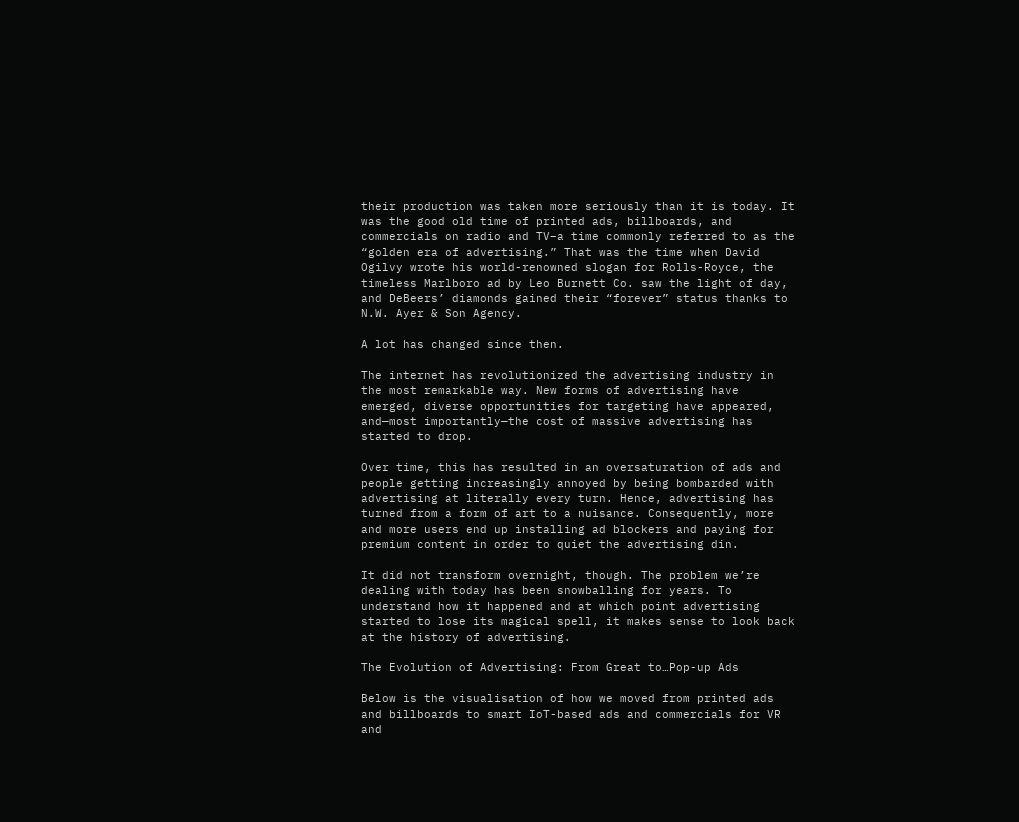their production was taken more seriously than it is today. It was the good old time of printed ads, billboards, and commercials on radio and TV–a time commonly referred to as the “golden era of advertising.” That was the time when David Ogilvy wrote his world-renowned slogan for Rolls-Royce, the timeless Marlboro ad by Leo Burnett Co. saw the light of day, and DeBeers’ diamonds gained their “forever” status thanks to N.W. Ayer & Son Agency.

A lot has changed since then.

The internet has revolutionized the advertising industry in the most remarkable way. New forms of advertising have emerged, diverse opportunities for targeting have appeared, and—most importantly—the cost of massive advertising has started to drop.

Over time, this has resulted in an oversaturation of ads and people getting increasingly annoyed by being bombarded with advertising at literally every turn. Hence, advertising has turned from a form of art to a nuisance. Consequently, more and more users end up installing ad blockers and paying for premium content in order to quiet the advertising din.

It did not transform overnight, though. The problem we’re dealing with today has been snowballing for years. To understand how it happened and at which point advertising started to lose its magical spell, it makes sense to look back at the history of advertising.

The Evolution of Advertising: From Great to…Pop-up Ads

Below is the visualisation of how we moved from printed ads and billboards to smart IoT-based ads and commercials for VR and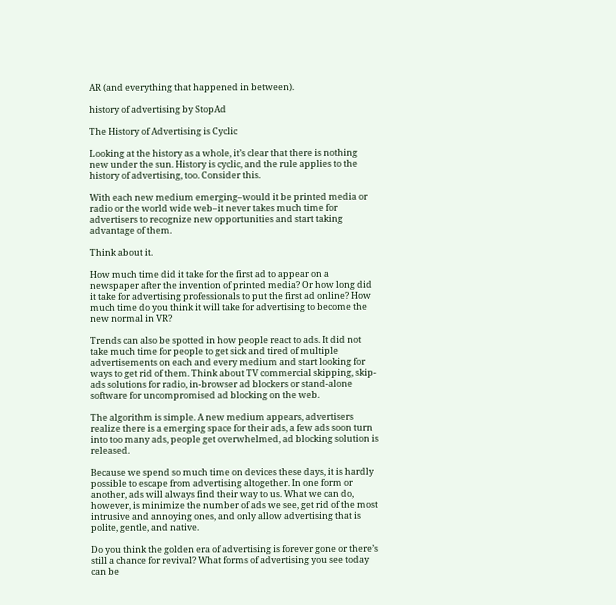AR (and everything that happened in between).

history of advertising by StopAd

The History of Advertising is Cyclic

Looking at the history as a whole, it’s clear that there is nothing new under the sun. History is cyclic, and the rule applies to the history of advertising, too. Consider this.

With each new medium emerging–would it be printed media or radio or the world wide web–it never takes much time for advertisers to recognize new opportunities and start taking advantage of them.

Think about it.

How much time did it take for the first ad to appear on a newspaper after the invention of printed media? Or how long did it take for advertising professionals to put the first ad online? How much time do you think it will take for advertising to become the new normal in VR?

Trends can also be spotted in how people react to ads. It did not take much time for people to get sick and tired of multiple advertisements on each and every medium and start looking for ways to get rid of them. Think about TV commercial skipping, skip-ads solutions for radio, in-browser ad blockers or stand-alone software for uncompromised ad blocking on the web.

The algorithm is simple. A new medium appears, advertisers realize there is a emerging space for their ads, a few ads soon turn into too many ads, people get overwhelmed, ad blocking solution is released.

Because we spend so much time on devices these days, it is hardly possible to escape from advertising altogether. In one form or another, ads will always find their way to us. What we can do, however, is minimize the number of ads we see, get rid of the most intrusive and annoying ones, and only allow advertising that is polite, gentle, and native.

Do you think the golden era of advertising is forever gone or there’s still a chance for revival? What forms of advertising you see today can be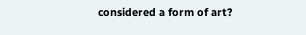considered a form of art?